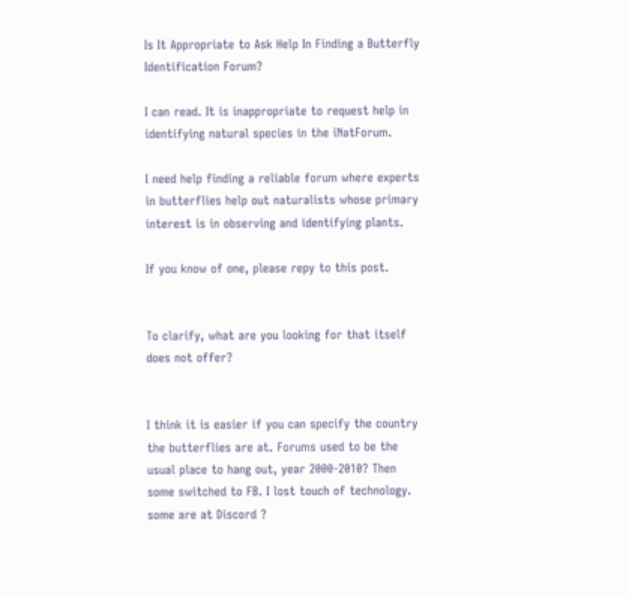Is It Appropriate to Ask Help In Finding a Butterfly Identification Forum?

I can read. It is inappropriate to request help in identifying natural species in the iNatForum.

I need help finding a reliable forum where experts in butterflies help out naturalists whose primary interest is in observing and identifying plants.

If you know of one, please repy to this post.


To clarify, what are you looking for that itself does not offer?


I think it is easier if you can specify the country the butterflies are at. Forums used to be the usual place to hang out, year 2000-2010? Then some switched to FB. I lost touch of technology. some are at Discord ?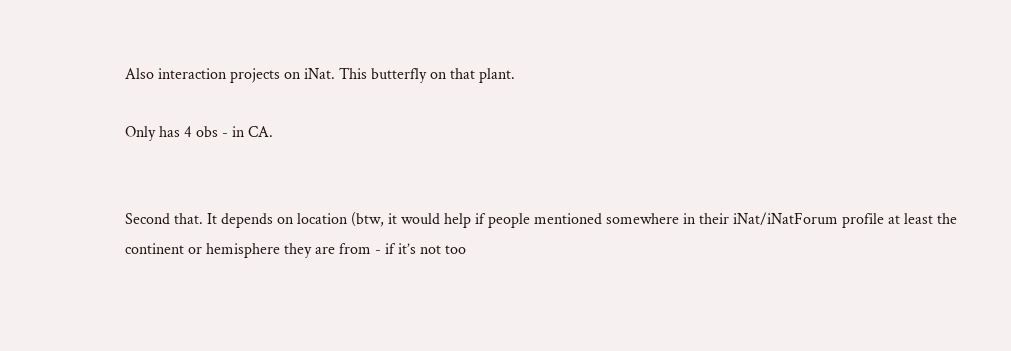Also interaction projects on iNat. This butterfly on that plant.

Only has 4 obs - in CA.


Second that. It depends on location (btw, it would help if people mentioned somewhere in their iNat/iNatForum profile at least the continent or hemisphere they are from - if it’s not too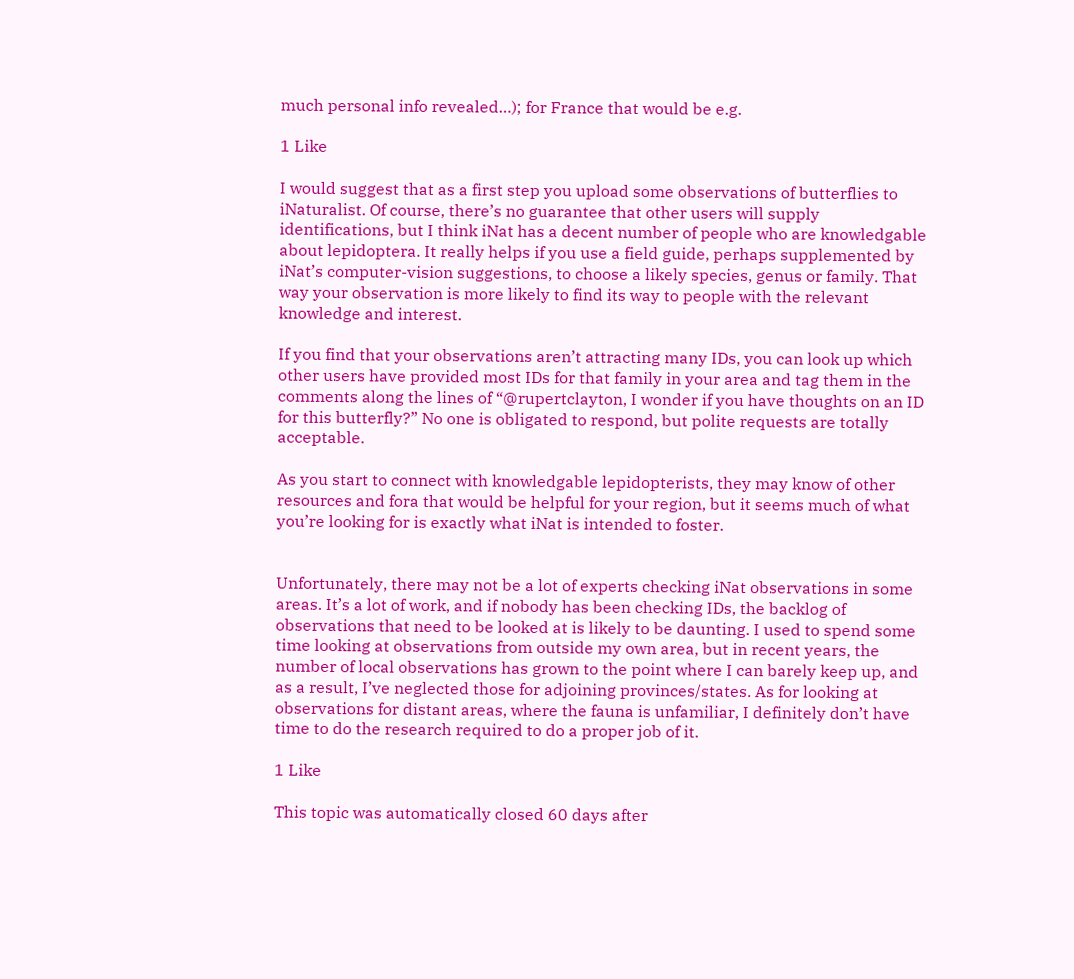much personal info revealed…); for France that would be e.g.

1 Like

I would suggest that as a first step you upload some observations of butterflies to iNaturalist. Of course, there’s no guarantee that other users will supply identifications, but I think iNat has a decent number of people who are knowledgable about lepidoptera. It really helps if you use a field guide, perhaps supplemented by iNat’s computer-vision suggestions, to choose a likely species, genus or family. That way your observation is more likely to find its way to people with the relevant knowledge and interest.

If you find that your observations aren’t attracting many IDs, you can look up which other users have provided most IDs for that family in your area and tag them in the comments along the lines of “@rupertclayton, I wonder if you have thoughts on an ID for this butterfly?” No one is obligated to respond, but polite requests are totally acceptable.

As you start to connect with knowledgable lepidopterists, they may know of other resources and fora that would be helpful for your region, but it seems much of what you’re looking for is exactly what iNat is intended to foster.


Unfortunately, there may not be a lot of experts checking iNat observations in some areas. It’s a lot of work, and if nobody has been checking IDs, the backlog of observations that need to be looked at is likely to be daunting. I used to spend some time looking at observations from outside my own area, but in recent years, the number of local observations has grown to the point where I can barely keep up, and as a result, I’ve neglected those for adjoining provinces/states. As for looking at observations for distant areas, where the fauna is unfamiliar, I definitely don’t have time to do the research required to do a proper job of it.

1 Like

This topic was automatically closed 60 days after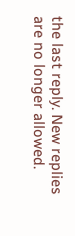the last reply. New replies are no longer allowed.